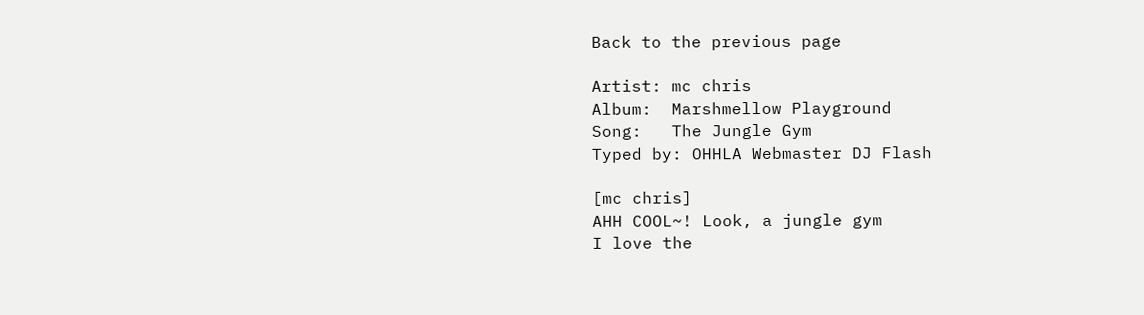Back to the previous page

Artist: mc chris
Album:  Marshmellow Playground
Song:   The Jungle Gym
Typed by: OHHLA Webmaster DJ Flash

[mc chris]
AHH COOL~! Look, a jungle gym
I love the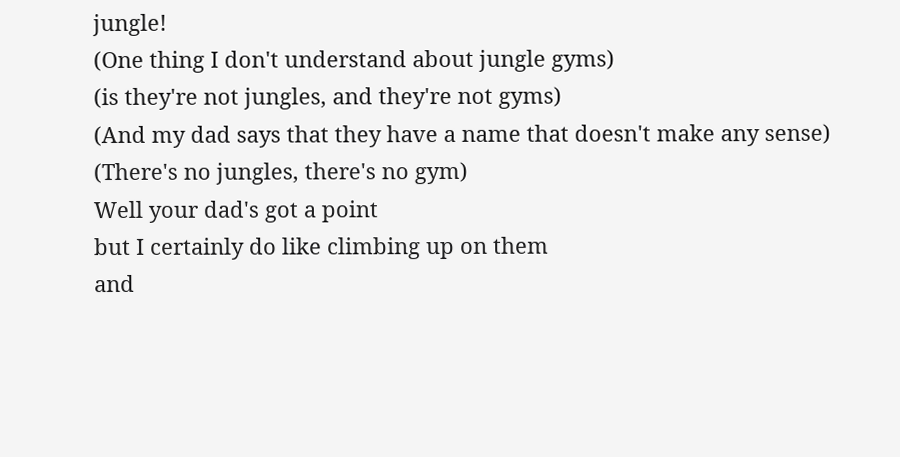jungle!
(One thing I don't understand about jungle gyms)
(is they're not jungles, and they're not gyms)
(And my dad says that they have a name that doesn't make any sense)
(There's no jungles, there's no gym)
Well your dad's got a point
but I certainly do like climbing up on them
and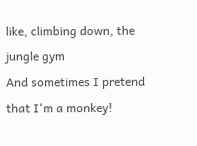like, climbing down, the jungle gym
And sometimes I pretend that I'm a monkey!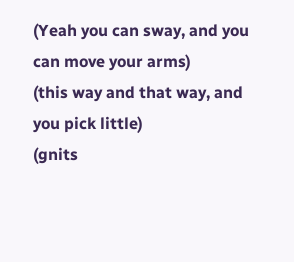(Yeah you can sway, and you can move your arms)
(this way and that way, and you pick little)
(gnits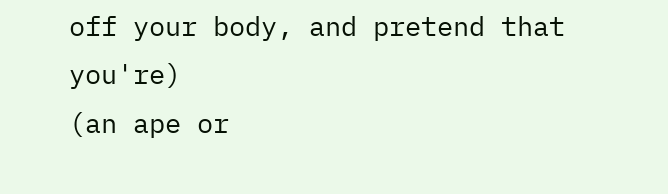off your body, and pretend that you're)
(an ape or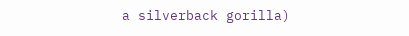a silverback gorilla)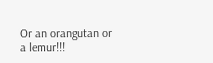Or an orangutan or a lemur!!!